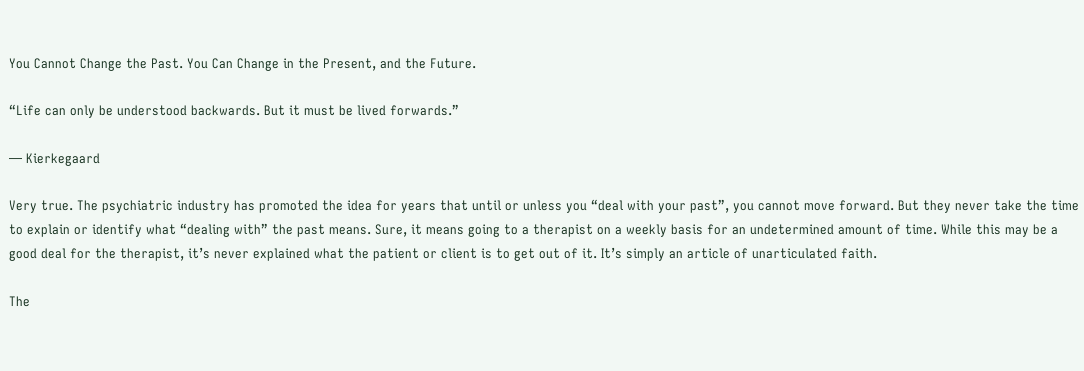You Cannot Change the Past. You Can Change in the Present, and the Future.

“Life can only be understood backwards. But it must be lived forwards.”

— Kierkegaard

Very true. The psychiatric industry has promoted the idea for years that until or unless you “deal with your past”, you cannot move forward. But they never take the time to explain or identify what “dealing with” the past means. Sure, it means going to a therapist on a weekly basis for an undetermined amount of time. While this may be a good deal for the therapist, it’s never explained what the patient or client is to get out of it. It’s simply an article of unarticulated faith.

The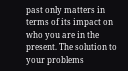past only matters in terms of its impact on who you are in the present. The solution to your problems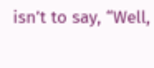isn’t to say, “Well,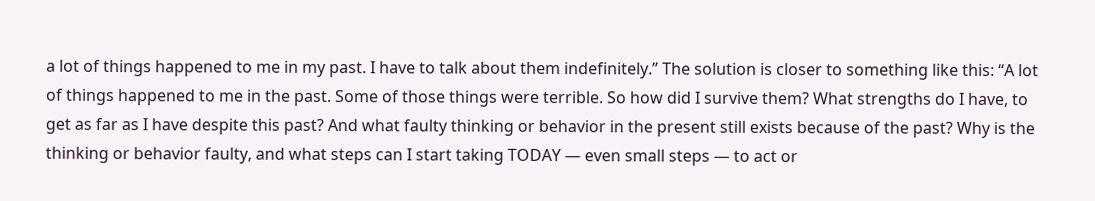a lot of things happened to me in my past. I have to talk about them indefinitely.” The solution is closer to something like this: “A lot of things happened to me in the past. Some of those things were terrible. So how did I survive them? What strengths do I have, to get as far as I have despite this past? And what faulty thinking or behavior in the present still exists because of the past? Why is the thinking or behavior faulty, and what steps can I start taking TODAY — even small steps — to act or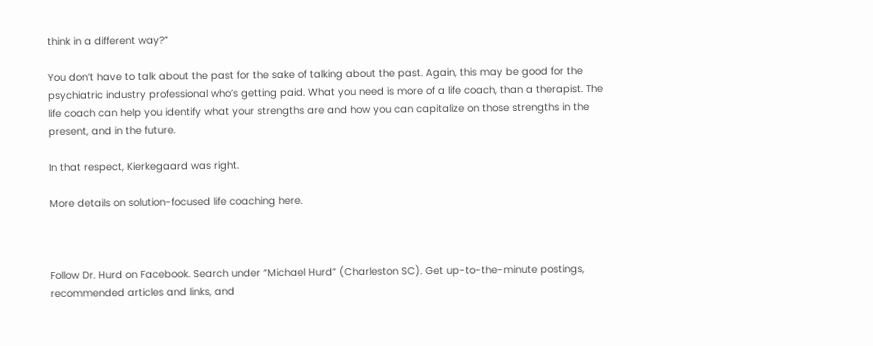think in a different way?”

You don’t have to talk about the past for the sake of talking about the past. Again, this may be good for the psychiatric industry professional who’s getting paid. What you need is more of a life coach, than a therapist. The life coach can help you identify what your strengths are and how you can capitalize on those strengths in the present, and in the future.

In that respect, Kierkegaard was right.

More details on solution-focused life coaching here.



Follow Dr. Hurd on Facebook. Search under “Michael Hurd” (Charleston SC). Get up-to-the-minute postings, recommended articles and links, and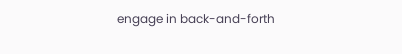engage in back-and-forth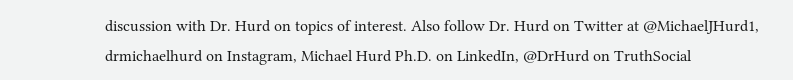discussion with Dr. Hurd on topics of interest. Also follow Dr. Hurd on Twitter at @MichaelJHurd1, drmichaelhurd on Instagram, Michael Hurd Ph.D. on LinkedIn, @DrHurd on TruthSocial